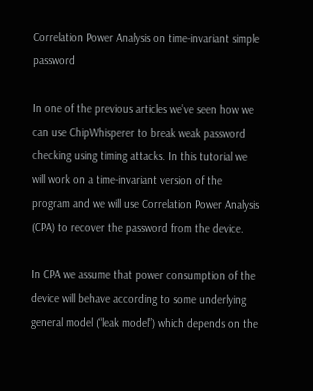Correlation Power Analysis on time-invariant simple password

In one of the previous articles we’ve seen how we can use ChipWhisperer to break weak password checking using timing attacks. In this tutorial we will work on a time-invariant version of the program and we will use Correlation Power Analysis (CPA) to recover the password from the device.

In CPA we assume that power consumption of the device will behave according to some underlying general model (“leak model”) which depends on the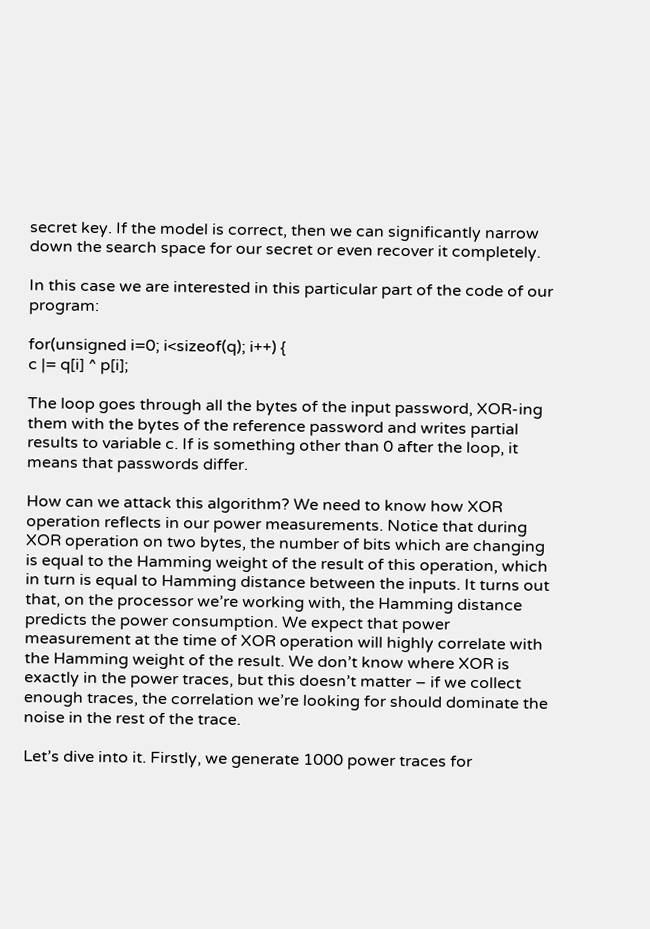secret key. If the model is correct, then we can significantly narrow down the search space for our secret or even recover it completely.

In this case we are interested in this particular part of the code of our program:

for(unsigned i=0; i<sizeof(q); i++) {
c |= q[i] ^ p[i];

The loop goes through all the bytes of the input password, XOR-ing them with the bytes of the reference password and writes partial results to variable c. If is something other than 0 after the loop, it means that passwords differ.

How can we attack this algorithm? We need to know how XOR operation reflects in our power measurements. Notice that during XOR operation on two bytes, the number of bits which are changing is equal to the Hamming weight of the result of this operation, which in turn is equal to Hamming distance between the inputs. It turns out that, on the processor we’re working with, the Hamming distance predicts the power consumption. We expect that power measurement at the time of XOR operation will highly correlate with the Hamming weight of the result. We don’t know where XOR is exactly in the power traces, but this doesn’t matter – if we collect enough traces, the correlation we’re looking for should dominate the noise in the rest of the trace.

Let’s dive into it. Firstly, we generate 1000 power traces for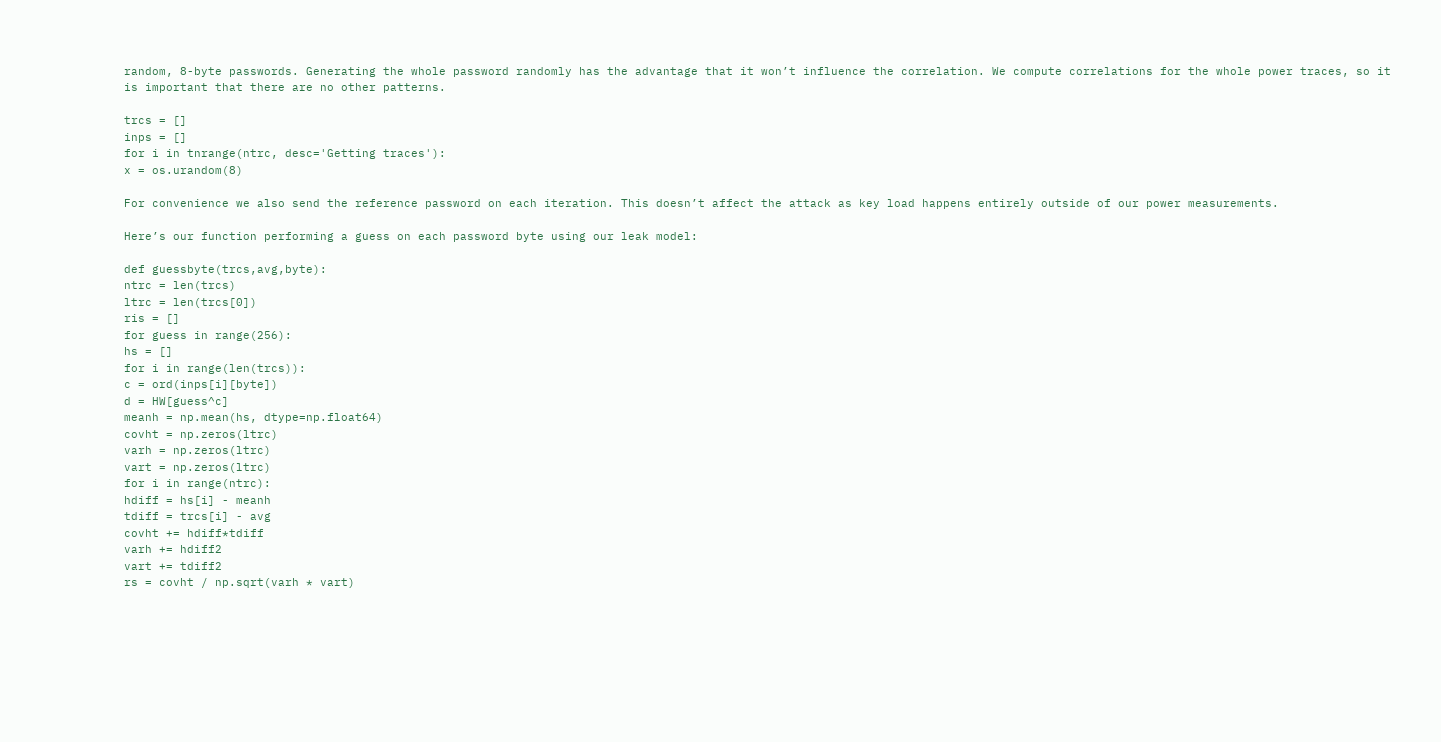random, 8-byte passwords. Generating the whole password randomly has the advantage that it won’t influence the correlation. We compute correlations for the whole power traces, so it is important that there are no other patterns.

trcs = []
inps = []
for i in tnrange(ntrc, desc='Getting traces'):
x = os.urandom(8)

For convenience we also send the reference password on each iteration. This doesn’t affect the attack as key load happens entirely outside of our power measurements.

Here’s our function performing a guess on each password byte using our leak model:

def guessbyte(trcs,avg,byte):
ntrc = len(trcs)
ltrc = len(trcs[0])
ris = []
for guess in range(256):
hs = []
for i in range(len(trcs)):
c = ord(inps[i][byte])
d = HW[guess^c]
meanh = np.mean(hs, dtype=np.float64)
covht = np.zeros(ltrc)
varh = np.zeros(ltrc)
vart = np.zeros(ltrc)
for i in range(ntrc):
hdiff = hs[i] - meanh
tdiff = trcs[i] - avg
covht += hdiff*tdiff
varh += hdiff2
vart += tdiff2
rs = covht / np.sqrt(varh * vart)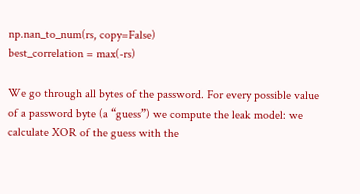np.nan_to_num(rs, copy=False)
best_correlation = max(-rs)

We go through all bytes of the password. For every possible value of a password byte (a “guess”) we compute the leak model: we calculate XOR of the guess with the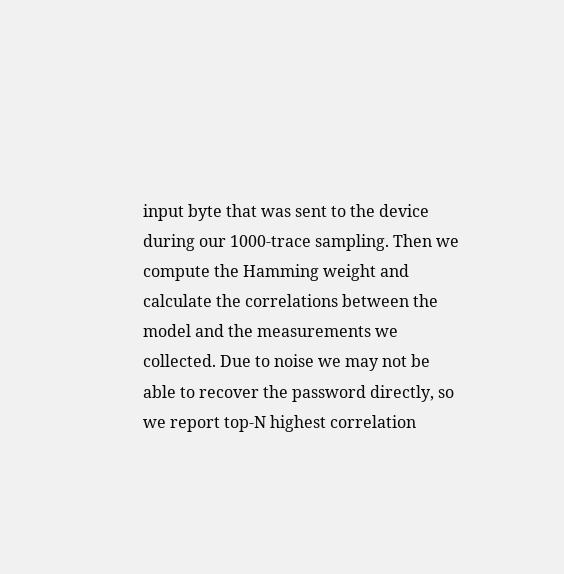input byte that was sent to the device during our 1000-trace sampling. Then we compute the Hamming weight and calculate the correlations between the model and the measurements we collected. Due to noise we may not be able to recover the password directly, so we report top-N highest correlation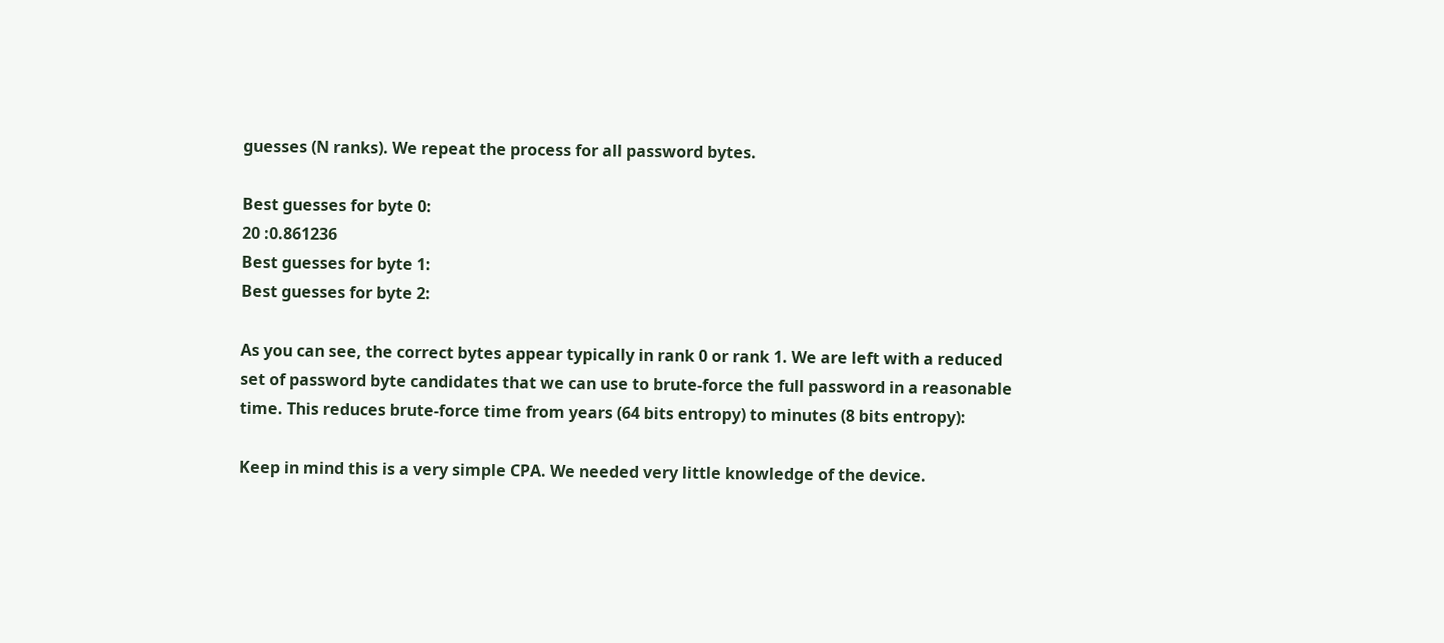guesses (N ranks). We repeat the process for all password bytes.

Best guesses for byte 0:
20 :0.861236
Best guesses for byte 1:
Best guesses for byte 2:

As you can see, the correct bytes appear typically in rank 0 or rank 1. We are left with a reduced set of password byte candidates that we can use to brute-force the full password in a reasonable time. This reduces brute-force time from years (64 bits entropy) to minutes (8 bits entropy):

Keep in mind this is a very simple CPA. We needed very little knowledge of the device.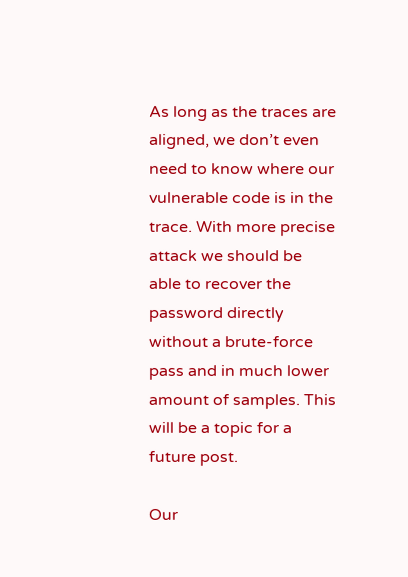As long as the traces are aligned, we don’t even need to know where our vulnerable code is in the trace. With more precise attack we should be able to recover the password directly without a brute-force pass and in much lower amount of samples. This will be a topic for a future post.

Our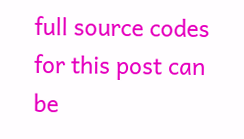full source codes for this post can be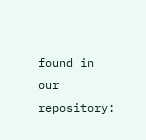found in our repository: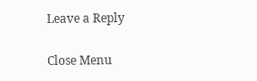Leave a Reply

Close Menu